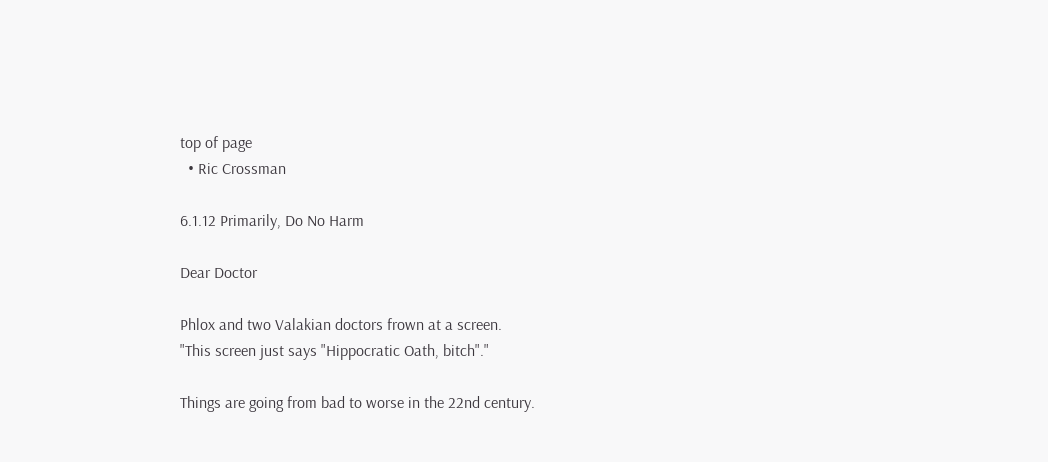top of page
  • Ric Crossman

6.1.12 Primarily, Do No Harm

Dear Doctor

Phlox and two Valakian doctors frown at a screen.
"This screen just says "Hippocratic Oath, bitch"."

Things are going from bad to worse in the 22nd century.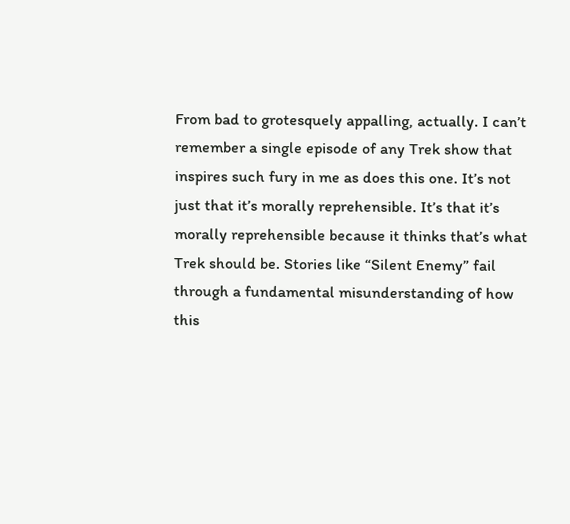From bad to grotesquely appalling, actually. I can’t remember a single episode of any Trek show that inspires such fury in me as does this one. It’s not just that it’s morally reprehensible. It’s that it’s morally reprehensible because it thinks that’s what Trek should be. Stories like “Silent Enemy” fail through a fundamental misunderstanding of how this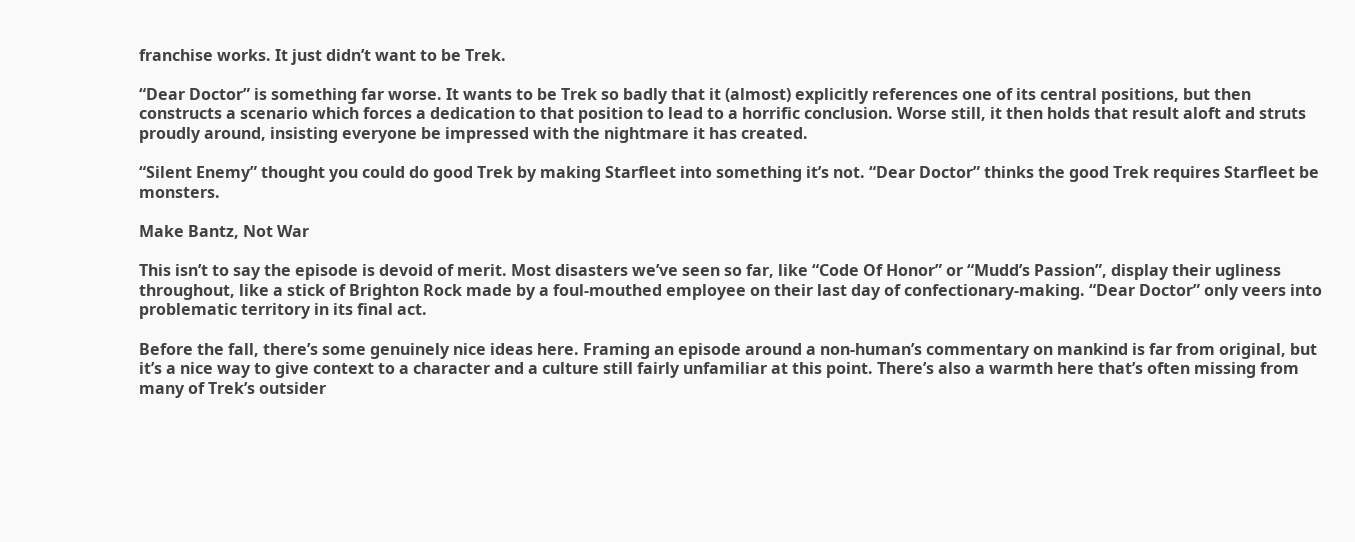franchise works. It just didn’t want to be Trek.

“Dear Doctor” is something far worse. It wants to be Trek so badly that it (almost) explicitly references one of its central positions, but then constructs a scenario which forces a dedication to that position to lead to a horrific conclusion. Worse still, it then holds that result aloft and struts proudly around, insisting everyone be impressed with the nightmare it has created.

“Silent Enemy” thought you could do good Trek by making Starfleet into something it’s not. “Dear Doctor” thinks the good Trek requires Starfleet be monsters.

Make Bantz, Not War

This isn’t to say the episode is devoid of merit. Most disasters we’ve seen so far, like “Code Of Honor” or “Mudd’s Passion”, display their ugliness throughout, like a stick of Brighton Rock made by a foul-mouthed employee on their last day of confectionary-making. “Dear Doctor” only veers into problematic territory in its final act.

Before the fall, there’s some genuinely nice ideas here. Framing an episode around a non-human’s commentary on mankind is far from original, but it’s a nice way to give context to a character and a culture still fairly unfamiliar at this point. There’s also a warmth here that’s often missing from many of Trek’s outsider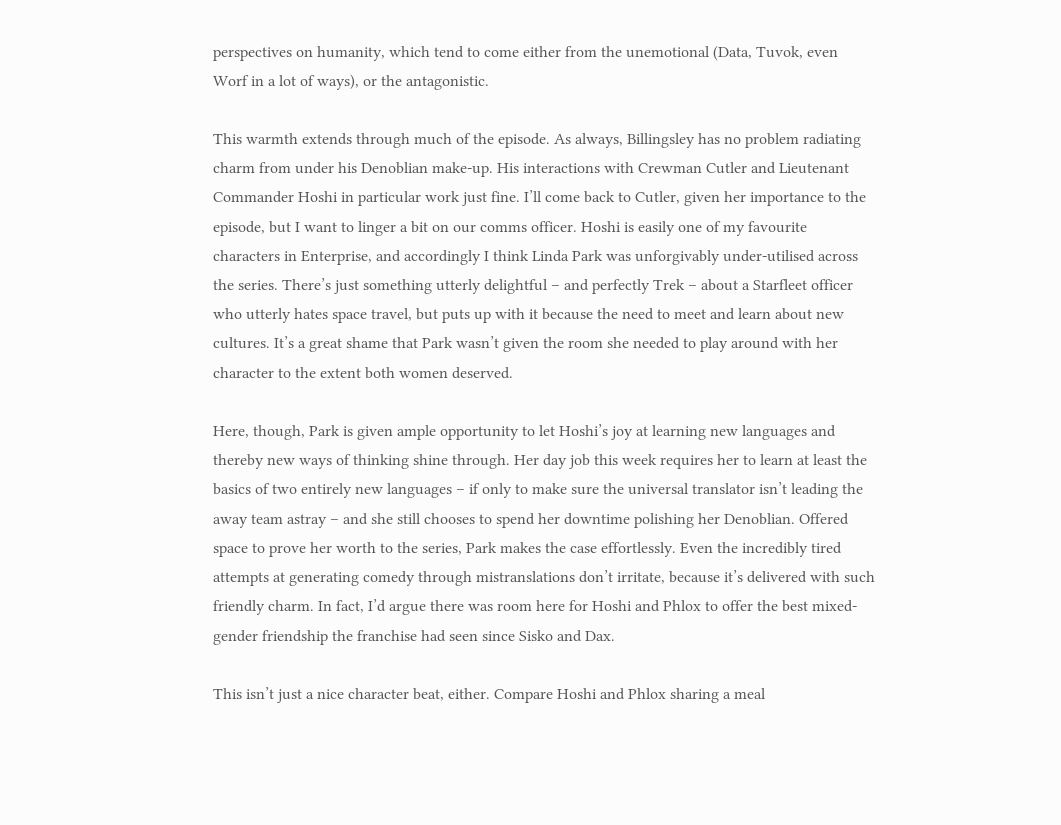perspectives on humanity, which tend to come either from the unemotional (Data, Tuvok, even Worf in a lot of ways), or the antagonistic.

This warmth extends through much of the episode. As always, Billingsley has no problem radiating charm from under his Denoblian make-up. His interactions with Crewman Cutler and Lieutenant Commander Hoshi in particular work just fine. I’ll come back to Cutler, given her importance to the episode, but I want to linger a bit on our comms officer. Hoshi is easily one of my favourite characters in Enterprise, and accordingly I think Linda Park was unforgivably under-utilised across the series. There’s just something utterly delightful – and perfectly Trek – about a Starfleet officer who utterly hates space travel, but puts up with it because the need to meet and learn about new cultures. It’s a great shame that Park wasn’t given the room she needed to play around with her character to the extent both women deserved.

Here, though, Park is given ample opportunity to let Hoshi’s joy at learning new languages and thereby new ways of thinking shine through. Her day job this week requires her to learn at least the basics of two entirely new languages – if only to make sure the universal translator isn’t leading the away team astray – and she still chooses to spend her downtime polishing her Denoblian. Offered space to prove her worth to the series, Park makes the case effortlessly. Even the incredibly tired attempts at generating comedy through mistranslations don’t irritate, because it’s delivered with such friendly charm. In fact, I’d argue there was room here for Hoshi and Phlox to offer the best mixed-gender friendship the franchise had seen since Sisko and Dax.

This isn’t just a nice character beat, either. Compare Hoshi and Phlox sharing a meal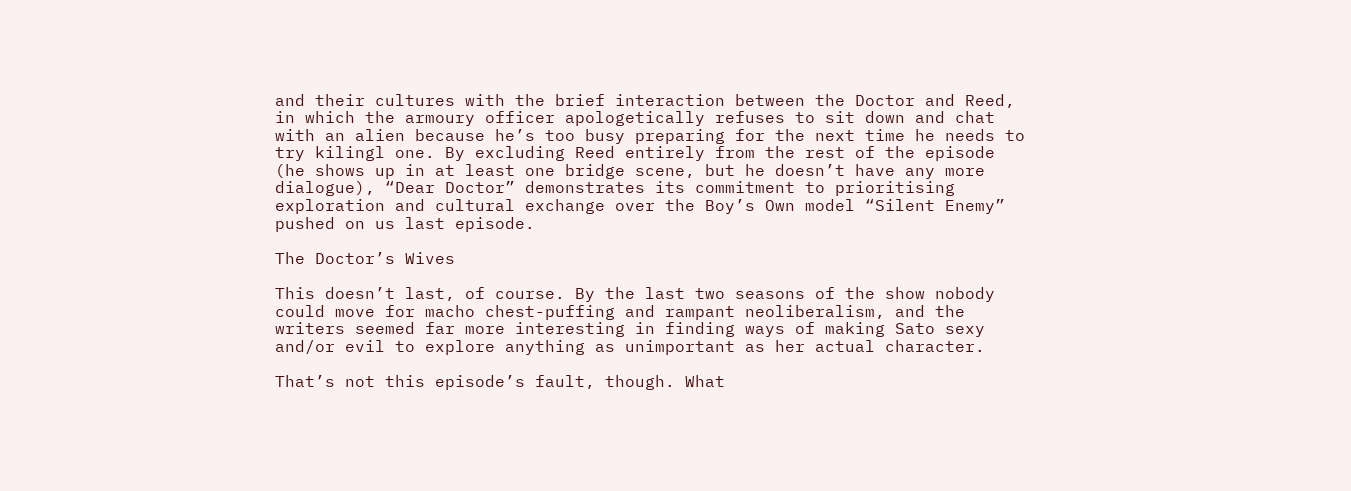and their cultures with the brief interaction between the Doctor and Reed, in which the armoury officer apologetically refuses to sit down and chat with an alien because he’s too busy preparing for the next time he needs to try kilingl one. By excluding Reed entirely from the rest of the episode (he shows up in at least one bridge scene, but he doesn’t have any more dialogue), “Dear Doctor” demonstrates its commitment to prioritising exploration and cultural exchange over the Boy’s Own model “Silent Enemy” pushed on us last episode.

The Doctor’s Wives

This doesn’t last, of course. By the last two seasons of the show nobody could move for macho chest-puffing and rampant neoliberalism, and the writers seemed far more interesting in finding ways of making Sato sexy and/or evil to explore anything as unimportant as her actual character.

That’s not this episode’s fault, though. What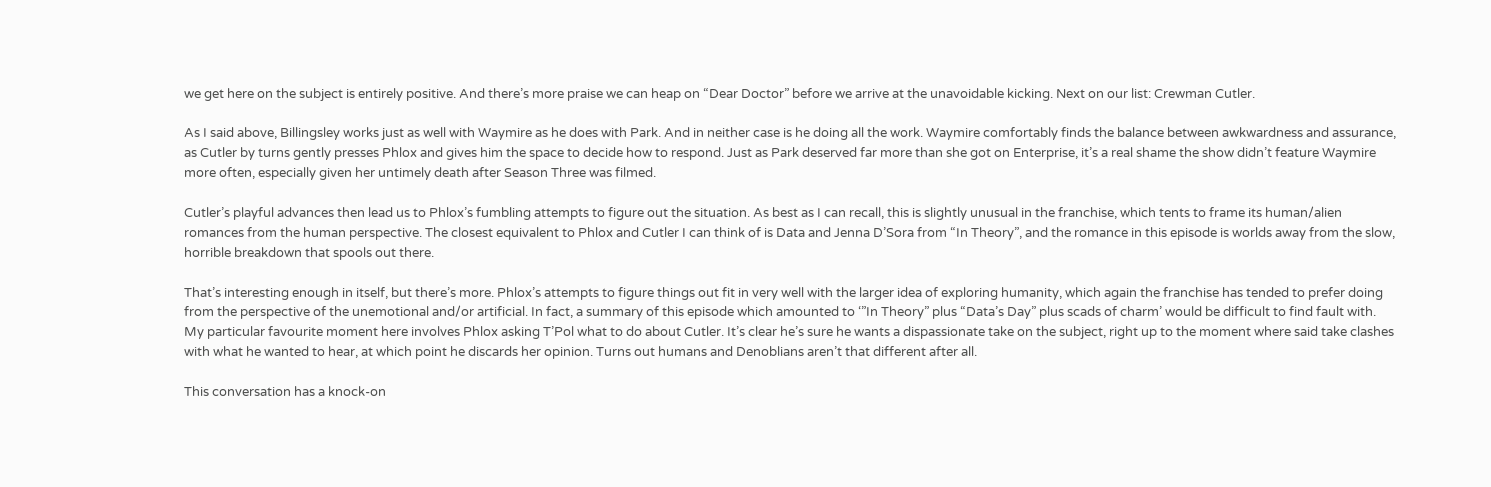we get here on the subject is entirely positive. And there’s more praise we can heap on “Dear Doctor” before we arrive at the unavoidable kicking. Next on our list: Crewman Cutler.

As I said above, Billingsley works just as well with Waymire as he does with Park. And in neither case is he doing all the work. Waymire comfortably finds the balance between awkwardness and assurance, as Cutler by turns gently presses Phlox and gives him the space to decide how to respond. Just as Park deserved far more than she got on Enterprise, it’s a real shame the show didn’t feature Waymire more often, especially given her untimely death after Season Three was filmed.

Cutler’s playful advances then lead us to Phlox’s fumbling attempts to figure out the situation. As best as I can recall, this is slightly unusual in the franchise, which tents to frame its human/alien romances from the human perspective. The closest equivalent to Phlox and Cutler I can think of is Data and Jenna D’Sora from “In Theory”, and the romance in this episode is worlds away from the slow, horrible breakdown that spools out there.

That’s interesting enough in itself, but there’s more. Phlox’s attempts to figure things out fit in very well with the larger idea of exploring humanity, which again the franchise has tended to prefer doing from the perspective of the unemotional and/or artificial. In fact, a summary of this episode which amounted to ‘”In Theory” plus “Data’s Day” plus scads of charm’ would be difficult to find fault with. My particular favourite moment here involves Phlox asking T’Pol what to do about Cutler. It’s clear he’s sure he wants a dispassionate take on the subject, right up to the moment where said take clashes with what he wanted to hear, at which point he discards her opinion. Turns out humans and Denoblians aren’t that different after all.

This conversation has a knock-on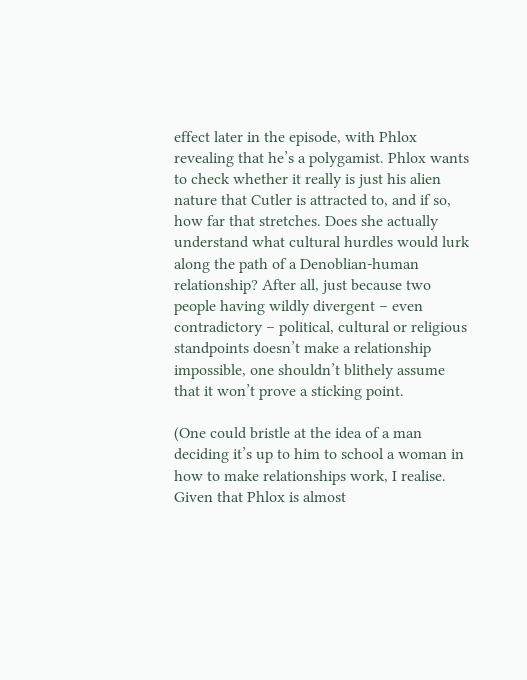effect later in the episode, with Phlox revealing that he’s a polygamist. Phlox wants to check whether it really is just his alien nature that Cutler is attracted to, and if so, how far that stretches. Does she actually understand what cultural hurdles would lurk along the path of a Denoblian-human relationship? After all, just because two people having wildly divergent – even contradictory – political, cultural or religious standpoints doesn’t make a relationship impossible, one shouldn’t blithely assume that it won’t prove a sticking point.

(One could bristle at the idea of a man deciding it’s up to him to school a woman in how to make relationships work, I realise. Given that Phlox is almost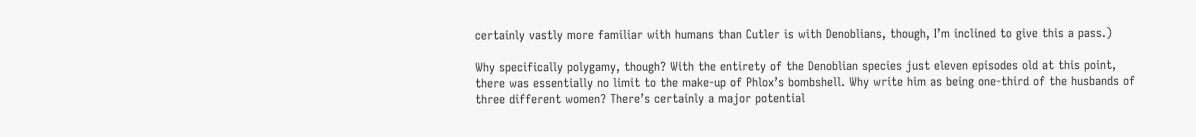certainly vastly more familiar with humans than Cutler is with Denoblians, though, I’m inclined to give this a pass.)

Why specifically polygamy, though? With the entirety of the Denoblian species just eleven episodes old at this point, there was essentially no limit to the make-up of Phlox’s bombshell. Why write him as being one-third of the husbands of three different women? There’s certainly a major potential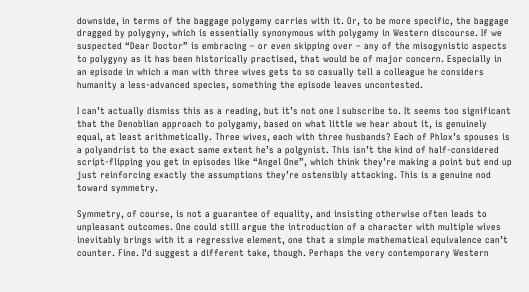downside, in terms of the baggage polygamy carries with it. Or, to be more specific, the baggage dragged by polygyny, which is essentially synonymous with polygamy in Western discourse. If we suspected “Dear Doctor” is embracing – or even skipping over – any of the misogynistic aspects to polygyny as it has been historically practised, that would be of major concern. Especially in an episode in which a man with three wives gets to so casually tell a colleague he considers humanity a less-advanced species, something the episode leaves uncontested.

I can’t actually dismiss this as a reading, but it’s not one I subscribe to. It seems too significant that the Denoblian approach to polygamy, based on what little we hear about it, is genuinely equal, at least arithmetically. Three wives, each with three husbands? Each of Phlox’s spouses is a polyandrist to the exact same extent he’s a polgynist. This isn’t the kind of half-considered script-flipping you get in episodes like “Angel One”, which think they’re making a point but end up just reinforcing exactly the assumptions they’re ostensibly attacking. This is a genuine nod toward symmetry.

Symmetry, of course, is not a guarantee of equality, and insisting otherwise often leads to unpleasant outcomes. One could still argue the introduction of a character with multiple wives inevitably brings with it a regressive element, one that a simple mathematical equivalence can’t counter. Fine. I’d suggest a different take, though. Perhaps the very contemporary Western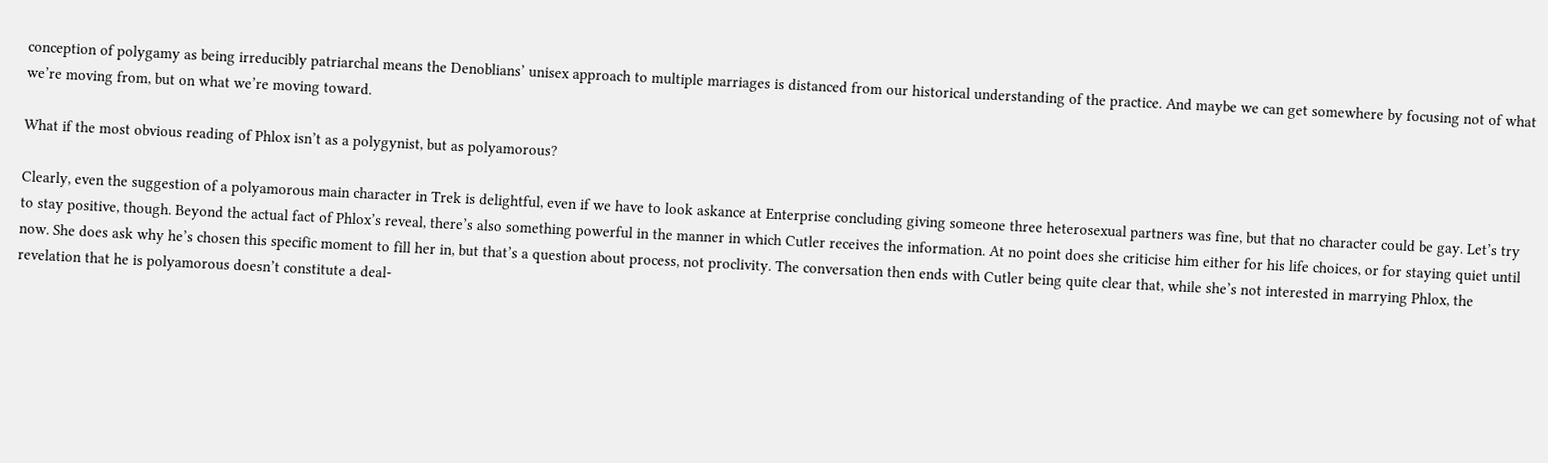conception of polygamy as being irreducibly patriarchal means the Denoblians’ unisex approach to multiple marriages is distanced from our historical understanding of the practice. And maybe we can get somewhere by focusing not of what we’re moving from, but on what we’re moving toward.

What if the most obvious reading of Phlox isn’t as a polygynist, but as polyamorous?

Clearly, even the suggestion of a polyamorous main character in Trek is delightful, even if we have to look askance at Enterprise concluding giving someone three heterosexual partners was fine, but that no character could be gay. Let’s try to stay positive, though. Beyond the actual fact of Phlox’s reveal, there’s also something powerful in the manner in which Cutler receives the information. At no point does she criticise him either for his life choices, or for staying quiet until now. She does ask why he’s chosen this specific moment to fill her in, but that’s a question about process, not proclivity. The conversation then ends with Cutler being quite clear that, while she’s not interested in marrying Phlox, the revelation that he is polyamorous doesn’t constitute a deal-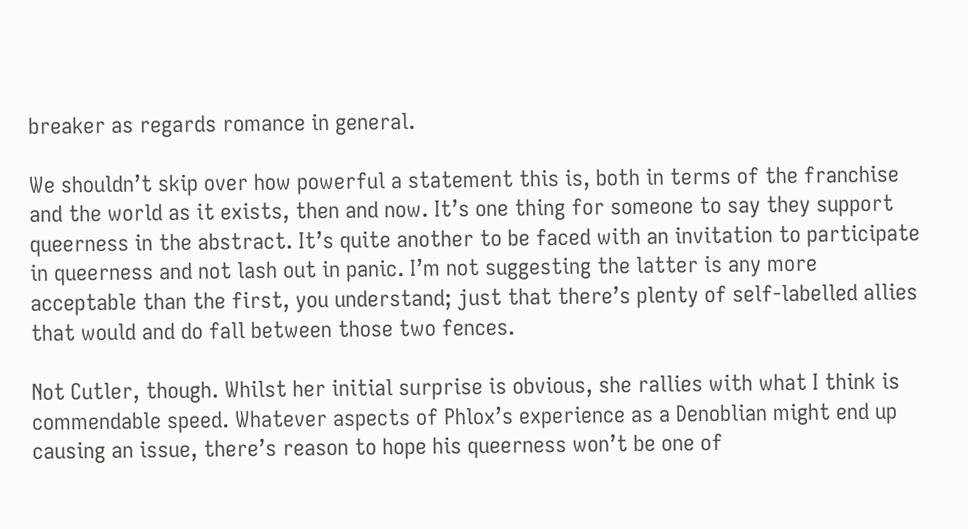breaker as regards romance in general.

We shouldn’t skip over how powerful a statement this is, both in terms of the franchise and the world as it exists, then and now. It’s one thing for someone to say they support queerness in the abstract. It’s quite another to be faced with an invitation to participate in queerness and not lash out in panic. I’m not suggesting the latter is any more acceptable than the first, you understand; just that there’s plenty of self-labelled allies that would and do fall between those two fences.

Not Cutler, though. Whilst her initial surprise is obvious, she rallies with what I think is commendable speed. Whatever aspects of Phlox’s experience as a Denoblian might end up causing an issue, there’s reason to hope his queerness won’t be one of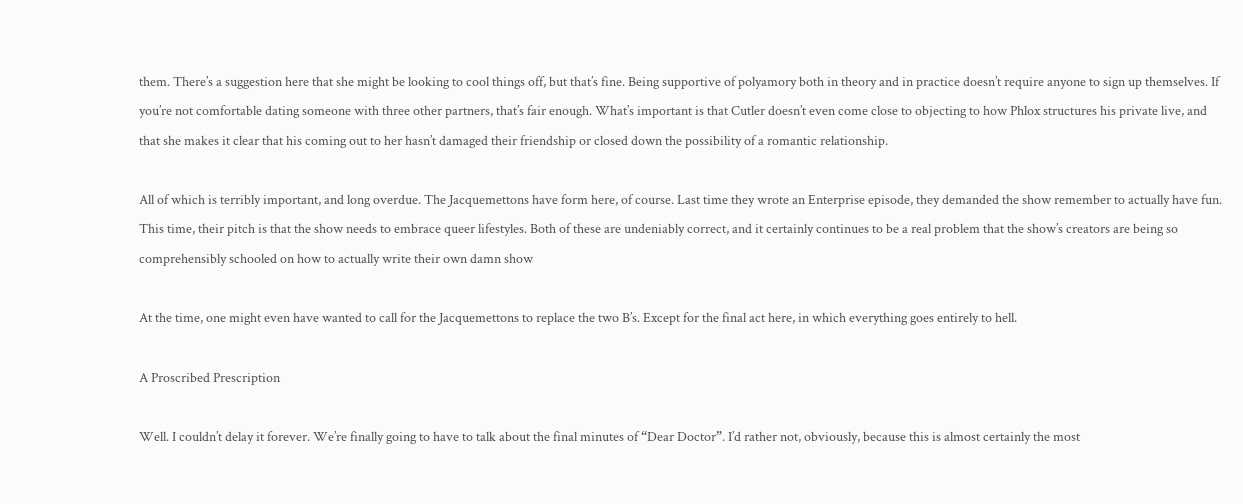them. There’s a suggestion here that she might be looking to cool things off, but that’s fine. Being supportive of polyamory both in theory and in practice doesn’t require anyone to sign up themselves. If you’re not comfortable dating someone with three other partners, that’s fair enough. What’s important is that Cutler doesn’t even come close to objecting to how Phlox structures his private live, and that she makes it clear that his coming out to her hasn’t damaged their friendship or closed down the possibility of a romantic relationship.

All of which is terribly important, and long overdue. The Jacquemettons have form here, of course. Last time they wrote an Enterprise episode, they demanded the show remember to actually have fun. This time, their pitch is that the show needs to embrace queer lifestyles. Both of these are undeniably correct, and it certainly continues to be a real problem that the show’s creators are being so comprehensibly schooled on how to actually write their own damn show

At the time, one might even have wanted to call for the Jacquemettons to replace the two B’s. Except for the final act here, in which everything goes entirely to hell.

A Proscribed Prescription

Well. I couldn’t delay it forever. We’re finally going to have to talk about the final minutes of “Dear Doctor”. I’d rather not, obviously, because this is almost certainly the most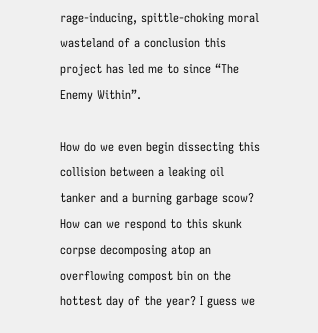rage-inducing, spittle-choking moral wasteland of a conclusion this project has led me to since “The Enemy Within”.

How do we even begin dissecting this collision between a leaking oil tanker and a burning garbage scow? How can we respond to this skunk corpse decomposing atop an overflowing compost bin on the hottest day of the year? I guess we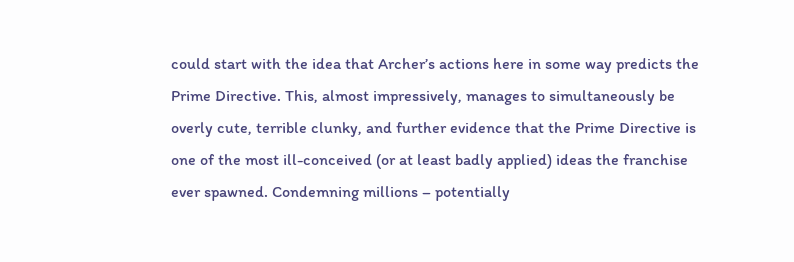could start with the idea that Archer’s actions here in some way predicts the Prime Directive. This, almost impressively, manages to simultaneously be overly cute, terrible clunky, and further evidence that the Prime Directive is one of the most ill-conceived (or at least badly applied) ideas the franchise ever spawned. Condemning millions – potentially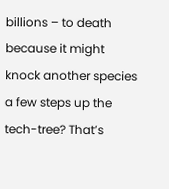billions – to death because it might knock another species a few steps up the tech-tree? That’s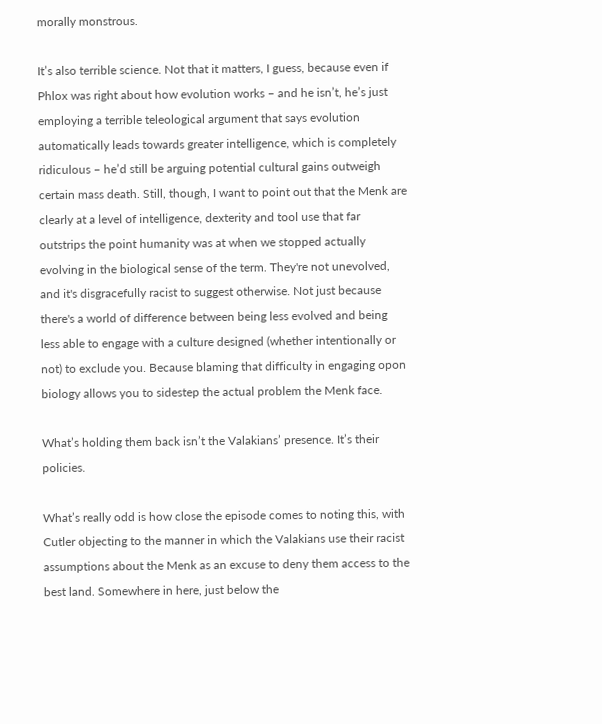morally monstrous.

It’s also terrible science. Not that it matters, I guess, because even if Phlox was right about how evolution works – and he isn’t, he’s just employing a terrible teleological argument that says evolution automatically leads towards greater intelligence, which is completely ridiculous – he’d still be arguing potential cultural gains outweigh certain mass death. Still, though, I want to point out that the Menk are clearly at a level of intelligence, dexterity and tool use that far outstrips the point humanity was at when we stopped actually evolving in the biological sense of the term. They're not unevolved, and it's disgracefully racist to suggest otherwise. Not just because there's a world of difference between being less evolved and being less able to engage with a culture designed (whether intentionally or not) to exclude you. Because blaming that difficulty in engaging opon biology allows you to sidestep the actual problem the Menk face.

What’s holding them back isn’t the Valakians’ presence. It’s their policies.

What’s really odd is how close the episode comes to noting this, with Cutler objecting to the manner in which the Valakians use their racist assumptions about the Menk as an excuse to deny them access to the best land. Somewhere in here, just below the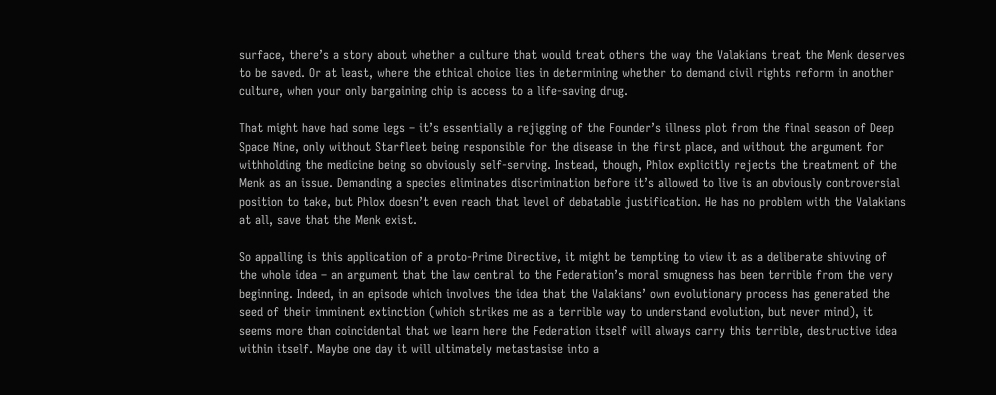surface, there’s a story about whether a culture that would treat others the way the Valakians treat the Menk deserves to be saved. Or at least, where the ethical choice lies in determining whether to demand civil rights reform in another culture, when your only bargaining chip is access to a life-saving drug.

That might have had some legs – it’s essentially a rejigging of the Founder’s illness plot from the final season of Deep Space Nine, only without Starfleet being responsible for the disease in the first place, and without the argument for withholding the medicine being so obviously self-serving. Instead, though, Phlox explicitly rejects the treatment of the Menk as an issue. Demanding a species eliminates discrimination before it’s allowed to live is an obviously controversial position to take, but Phlox doesn’t even reach that level of debatable justification. He has no problem with the Valakians at all, save that the Menk exist.

So appalling is this application of a proto-Prime Directive, it might be tempting to view it as a deliberate shivving of the whole idea – an argument that the law central to the Federation’s moral smugness has been terrible from the very beginning. Indeed, in an episode which involves the idea that the Valakians’ own evolutionary process has generated the seed of their imminent extinction (which strikes me as a terrible way to understand evolution, but never mind), it seems more than coincidental that we learn here the Federation itself will always carry this terrible, destructive idea within itself. Maybe one day it will ultimately metastasise into a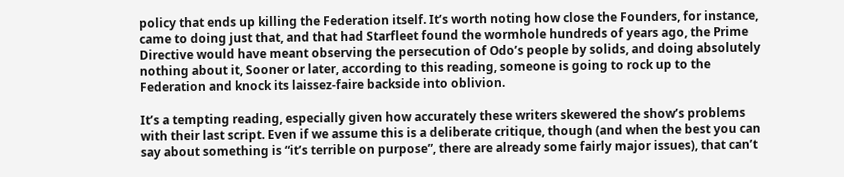policy that ends up killing the Federation itself. It’s worth noting how close the Founders, for instance, came to doing just that, and that had Starfleet found the wormhole hundreds of years ago, the Prime Directive would have meant observing the persecution of Odo’s people by solids, and doing absolutely nothing about it, Sooner or later, according to this reading, someone is going to rock up to the Federation and knock its laissez-faire backside into oblivion.

It’s a tempting reading, especially given how accurately these writers skewered the show’s problems with their last script. Even if we assume this is a deliberate critique, though (and when the best you can say about something is “it’s terrible on purpose”, there are already some fairly major issues), that can’t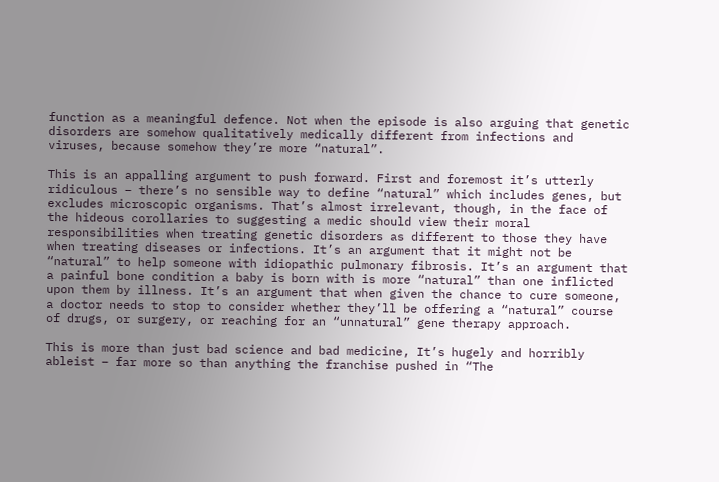function as a meaningful defence. Not when the episode is also arguing that genetic disorders are somehow qualitatively medically different from infections and viruses, because somehow they’re more “natural”.

This is an appalling argument to push forward. First and foremost it’s utterly ridiculous – there’s no sensible way to define “natural” which includes genes, but excludes microscopic organisms. That’s almost irrelevant, though, in the face of the hideous corollaries to suggesting a medic should view their moral responsibilities when treating genetic disorders as different to those they have when treating diseases or infections. It’s an argument that it might not be “natural” to help someone with idiopathic pulmonary fibrosis. It’s an argument that a painful bone condition a baby is born with is more “natural” than one inflicted upon them by illness. It’s an argument that when given the chance to cure someone, a doctor needs to stop to consider whether they’ll be offering a “natural” course of drugs, or surgery, or reaching for an “unnatural” gene therapy approach.

This is more than just bad science and bad medicine, It’s hugely and horribly ableist – far more so than anything the franchise pushed in “The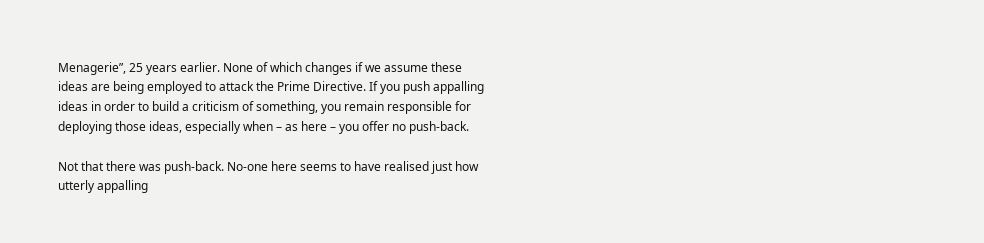Menagerie”, 25 years earlier. None of which changes if we assume these ideas are being employed to attack the Prime Directive. If you push appalling ideas in order to build a criticism of something, you remain responsible for deploying those ideas, especially when – as here – you offer no push-back.

Not that there was push-back. No-one here seems to have realised just how utterly appalling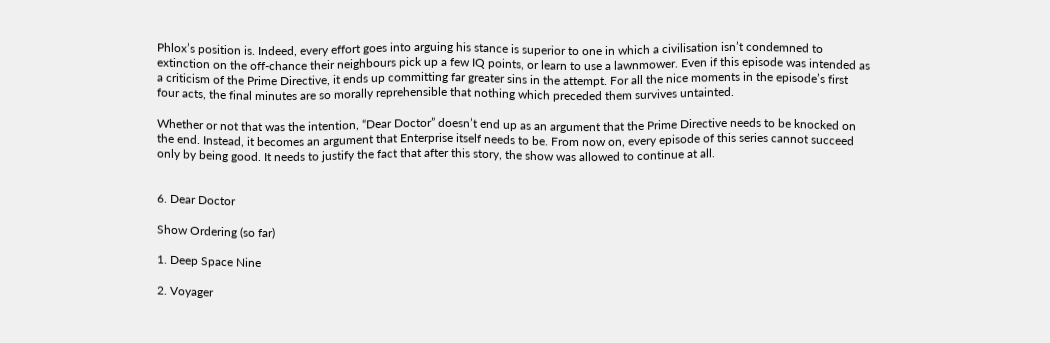Phlox’s position is. Indeed, every effort goes into arguing his stance is superior to one in which a civilisation isn’t condemned to extinction on the off-chance their neighbours pick up a few IQ points, or learn to use a lawnmower. Even if this episode was intended as a criticism of the Prime Directive, it ends up committing far greater sins in the attempt. For all the nice moments in the episode’s first four acts, the final minutes are so morally reprehensible that nothing which preceded them survives untainted.

Whether or not that was the intention, “Dear Doctor” doesn’t end up as an argument that the Prime Directive needs to be knocked on the end. Instead, it becomes an argument that Enterprise itself needs to be. From now on, every episode of this series cannot succeed only by being good. It needs to justify the fact that after this story, the show was allowed to continue at all.


6. Dear Doctor

Show Ordering (so far)

1. Deep Space Nine

2. Voyager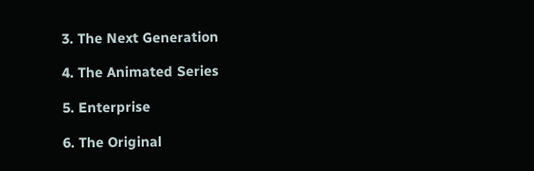3. The Next Generation

4. The Animated Series

5. Enterprise

6. The Original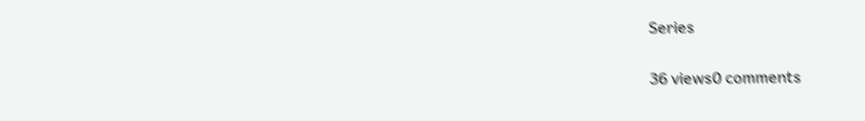Series

36 views0 comments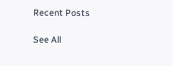Recent Posts

See All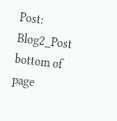Post: Blog2_Post
bottom of page